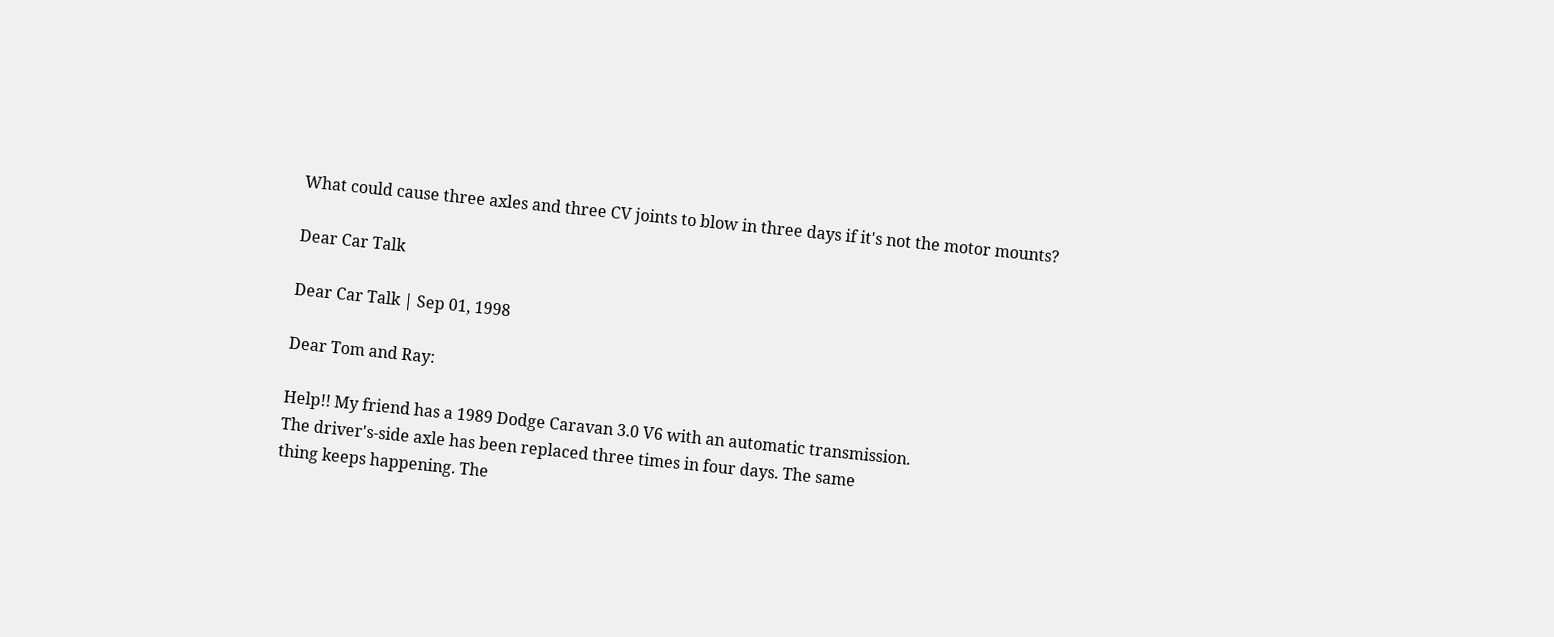What could cause three axles and three CV joints to blow in three days if it's not the motor mounts?

Dear Car Talk

Dear Car Talk | Sep 01, 1998

Dear Tom and Ray:

Help!! My friend has a 1989 Dodge Caravan 3.0 V6 with an automatic transmission.
The driver's-side axle has been replaced three times in four days. The same
thing keeps happening. The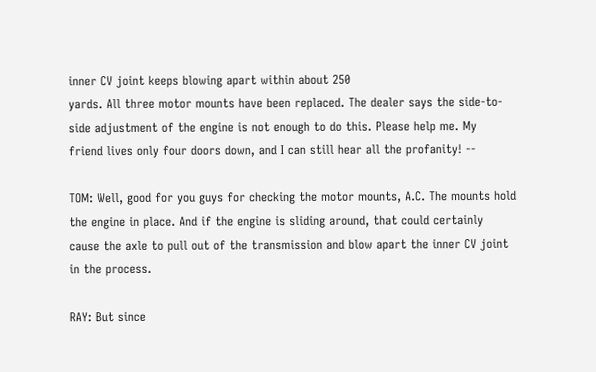inner CV joint keeps blowing apart within about 250
yards. All three motor mounts have been replaced. The dealer says the side-to-
side adjustment of the engine is not enough to do this. Please help me. My
friend lives only four doors down, and I can still hear all the profanity! --

TOM: Well, good for you guys for checking the motor mounts, A.C. The mounts hold
the engine in place. And if the engine is sliding around, that could certainly
cause the axle to pull out of the transmission and blow apart the inner CV joint
in the process.

RAY: But since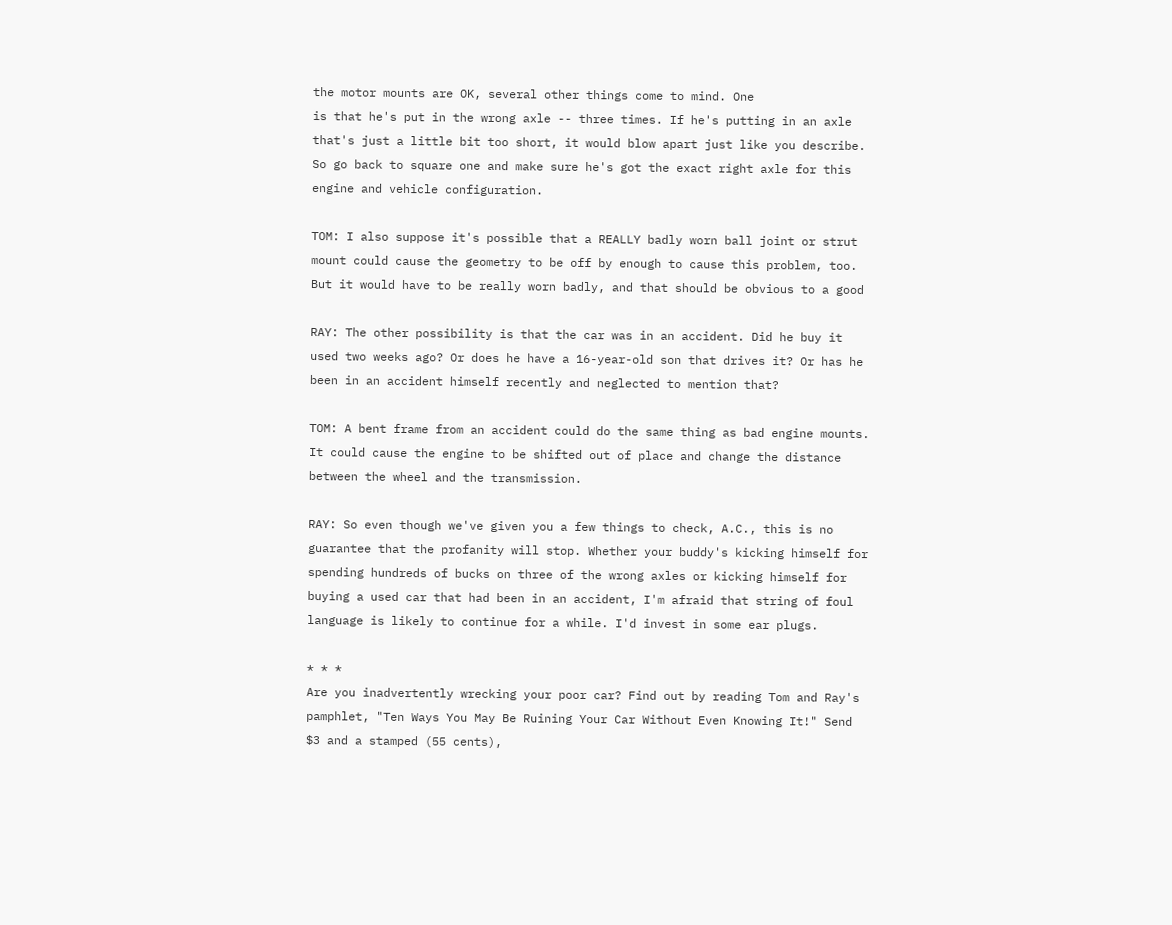the motor mounts are OK, several other things come to mind. One
is that he's put in the wrong axle -- three times. If he's putting in an axle
that's just a little bit too short, it would blow apart just like you describe.
So go back to square one and make sure he's got the exact right axle for this
engine and vehicle configuration.

TOM: I also suppose it's possible that a REALLY badly worn ball joint or strut
mount could cause the geometry to be off by enough to cause this problem, too.
But it would have to be really worn badly, and that should be obvious to a good

RAY: The other possibility is that the car was in an accident. Did he buy it
used two weeks ago? Or does he have a 16-year-old son that drives it? Or has he
been in an accident himself recently and neglected to mention that?

TOM: A bent frame from an accident could do the same thing as bad engine mounts.
It could cause the engine to be shifted out of place and change the distance
between the wheel and the transmission.

RAY: So even though we've given you a few things to check, A.C., this is no
guarantee that the profanity will stop. Whether your buddy's kicking himself for
spending hundreds of bucks on three of the wrong axles or kicking himself for
buying a used car that had been in an accident, I'm afraid that string of foul
language is likely to continue for a while. I'd invest in some ear plugs.

* * *
Are you inadvertently wrecking your poor car? Find out by reading Tom and Ray's
pamphlet, "Ten Ways You May Be Ruining Your Car Without Even Knowing It!" Send
$3 and a stamped (55 cents),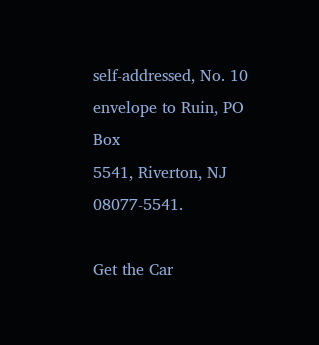self-addressed, No. 10 envelope to Ruin, PO Box
5541, Riverton, NJ 08077-5541.

Get the Car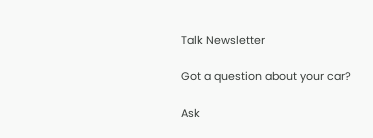Talk Newsletter

Got a question about your car?

Ask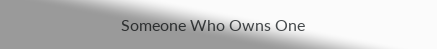Someone Who Owns One